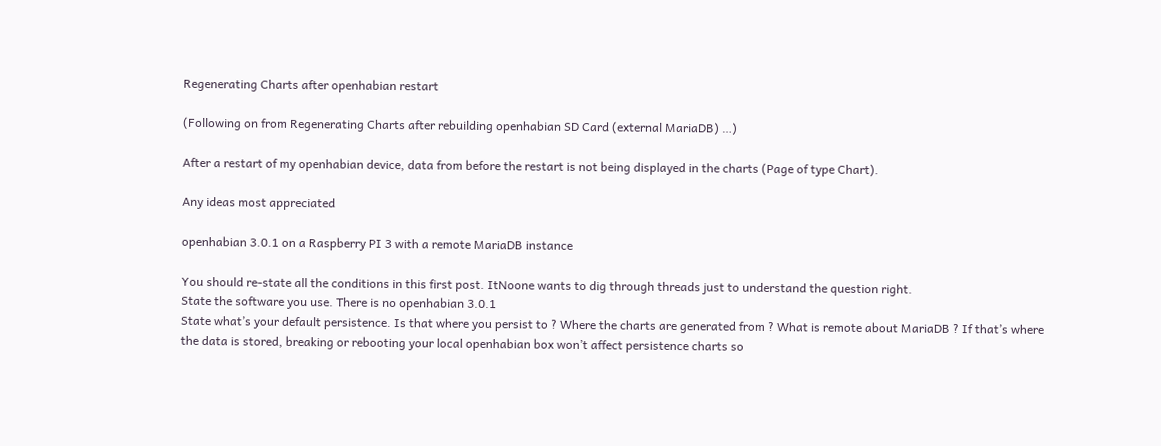Regenerating Charts after openhabian restart

(Following on from Regenerating Charts after rebuilding openhabian SD Card (external MariaDB) …)

After a restart of my openhabian device, data from before the restart is not being displayed in the charts (Page of type Chart).

Any ideas most appreciated

openhabian 3.0.1 on a Raspberry PI 3 with a remote MariaDB instance

You should re-state all the conditions in this first post. ItNoone wants to dig through threads just to understand the question right.
State the software you use. There is no openhabian 3.0.1
State what’s your default persistence. Is that where you persist to ? Where the charts are generated from ? What is remote about MariaDB ? If that’s where the data is stored, breaking or rebooting your local openhabian box won’t affect persistence charts so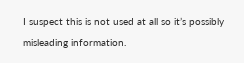I suspect this is not used at all so it’s possibly misleading information.